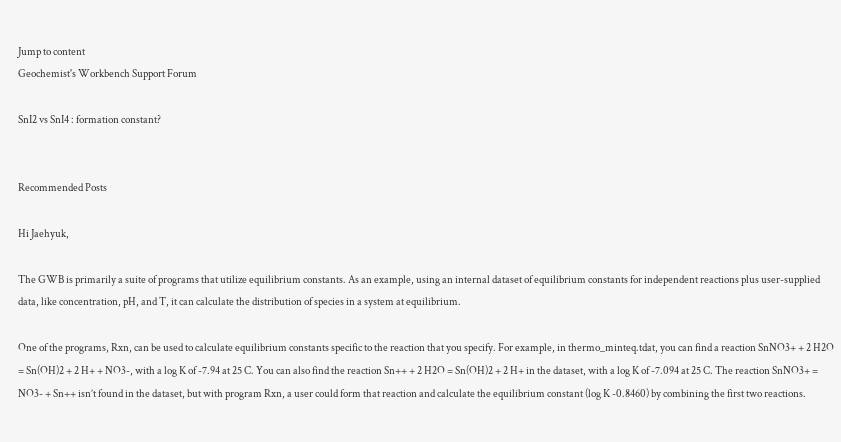Jump to content
Geochemist's Workbench Support Forum

SnI2 vs SnI4 : formation constant?


Recommended Posts

Hi Jaehyuk,

The GWB is primarily a suite of programs that utilize equilibrium constants. As an example, using an internal dataset of equilibrium constants for independent reactions plus user-supplied data, like concentration, pH, and T, it can calculate the distribution of species in a system at equilibrium.

One of the programs, Rxn, can be used to calculate equilibrium constants specific to the reaction that you specify. For example, in thermo_minteq.tdat, you can find a reaction SnNO3+ + 2 H2O = Sn(OH)2 + 2 H+ + NO3-, with a log K of -7.94 at 25 C. You can also find the reaction Sn++ + 2 H2O = Sn(OH)2 + 2 H+ in the dataset, with a log K of -7.094 at 25 C. The reaction SnNO3+ = NO3- + Sn++ isn’t found in the dataset, but with program Rxn, a user could form that reaction and calculate the equilibrium constant (log K -0.8460) by combining the first two reactions.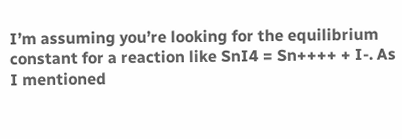I’m assuming you’re looking for the equilibrium constant for a reaction like SnI4 = Sn++++ + I-. As I mentioned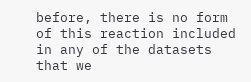before, there is no form of this reaction included in any of the datasets that we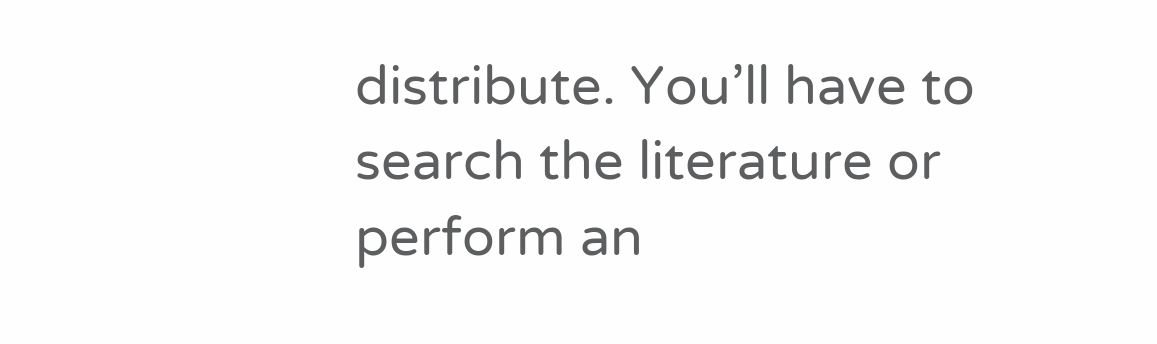distribute. You’ll have to search the literature or perform an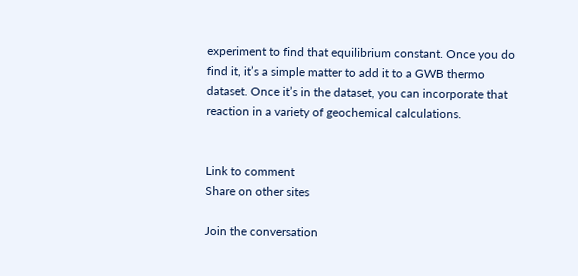experiment to find that equilibrium constant. Once you do find it, it’s a simple matter to add it to a GWB thermo dataset. Once it’s in the dataset, you can incorporate that reaction in a variety of geochemical calculations.


Link to comment
Share on other sites

Join the conversation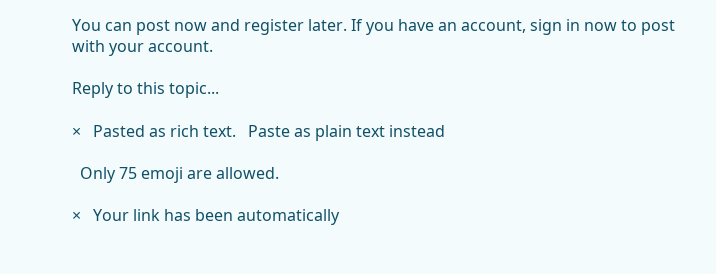You can post now and register later. If you have an account, sign in now to post with your account.

Reply to this topic...

×   Pasted as rich text.   Paste as plain text instead

  Only 75 emoji are allowed.

×   Your link has been automatically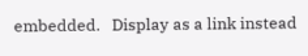embedded.   Display as a link instead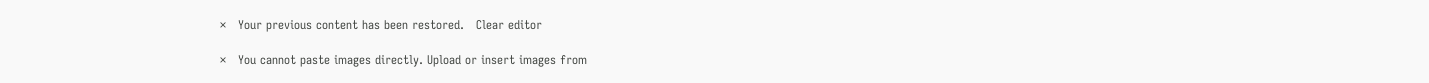×   Your previous content has been restored.   Clear editor

×   You cannot paste images directly. Upload or insert images from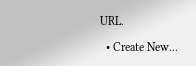URL.

  • Create New...